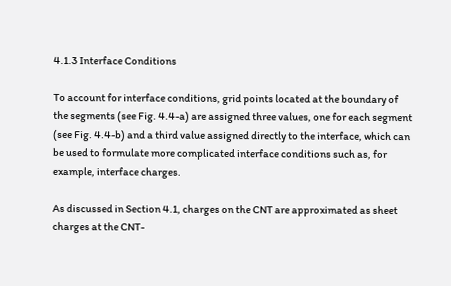4.1.3 Interface Conditions

To account for interface conditions, grid points located at the boundary of the segments (see Fig. 4.4-a) are assigned three values, one for each segment (see Fig. 4.4-b) and a third value assigned directly to the interface, which can be used to formulate more complicated interface conditions such as, for example, interface charges.

As discussed in Section 4.1, charges on the CNT are approximated as sheet charges at the CNT-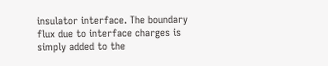insulator interface. The boundary flux due to interface charges is simply added to the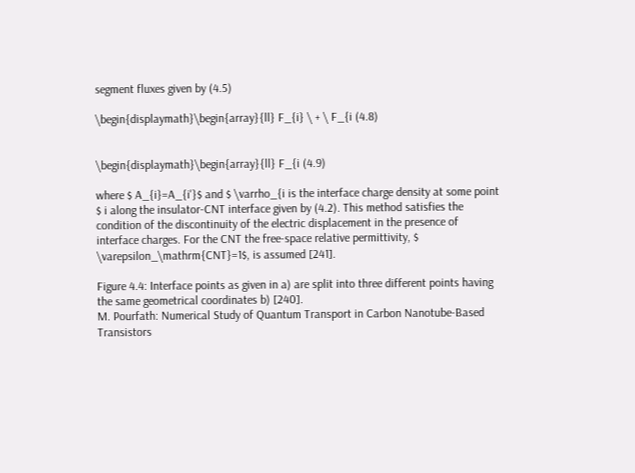segment fluxes given by (4.5)

\begin{displaymath}\begin{array}{ll} F_{i} \ + \ F_{i (4.8)


\begin{displaymath}\begin{array}{ll} F_{i (4.9)

where $ A_{i}=A_{i'}$ and $ \varrho_{i is the interface charge density at some point $ i along the insulator-CNT interface given by (4.2). This method satisfies the condition of the discontinuity of the electric displacement in the presence of interface charges. For the CNT the free-space relative permittivity, $ \varepsilon_\mathrm{CNT}=1$, is assumed [241].

Figure 4.4: Interface points as given in a) are split into three different points having the same geometrical coordinates b) [240].
M. Pourfath: Numerical Study of Quantum Transport in Carbon Nanotube-Based Transistors